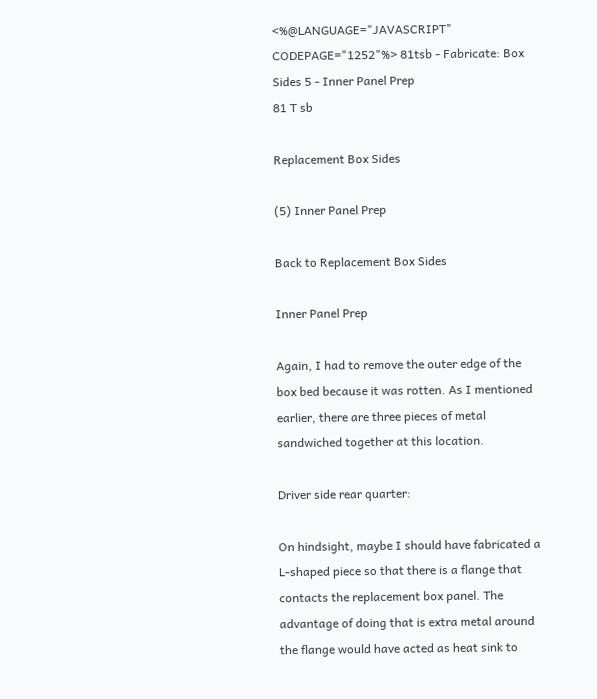<%@LANGUAGE="JAVASCRIPT" CODEPAGE="1252"%> 81tsb - Fabricate: Box Sides 5 - Inner Panel Prep
81 T sb

Replacement Box Sides

(5) Inner Panel Prep

Back to Replacement Box Sides

Inner Panel Prep

Again, I had to remove the outer edge of the box bed because it was rotten. As I mentioned earlier, there are three pieces of metal sandwiched together at this location.

Driver side rear quarter:

On hindsight, maybe I should have fabricated a L-shaped piece so that there is a flange that contacts the replacement box panel. The advantage of doing that is extra metal around the flange would have acted as heat sink to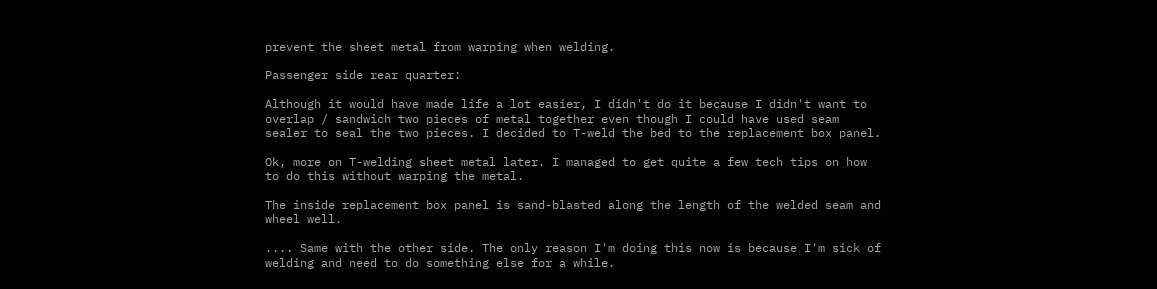prevent the sheet metal from warping when welding.

Passenger side rear quarter:

Although it would have made life a lot easier, I didn't do it because I didn't want to overlap / sandwich two pieces of metal together even though I could have used seam sealer to seal the two pieces. I decided to T-weld the bed to the replacement box panel.

Ok, more on T-welding sheet metal later. I managed to get quite a few tech tips on how to do this without warping the metal.

The inside replacement box panel is sand-blasted along the length of the welded seam and wheel well.

.... Same with the other side. The only reason I'm doing this now is because I'm sick of welding and need to do something else for a while.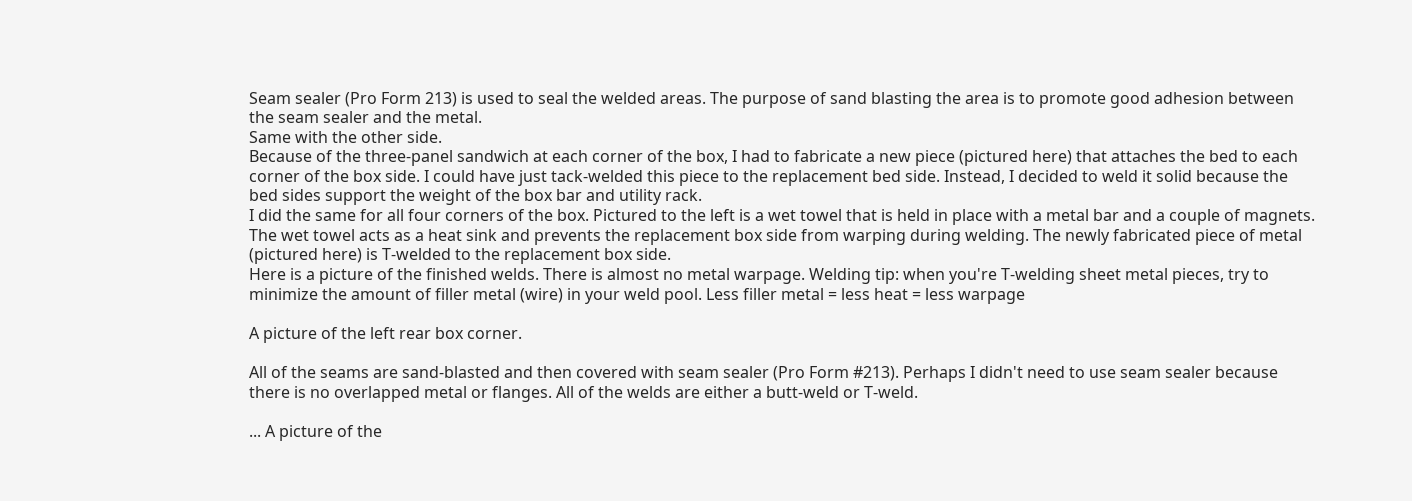Seam sealer (Pro Form 213) is used to seal the welded areas. The purpose of sand blasting the area is to promote good adhesion between the seam sealer and the metal.
Same with the other side.
Because of the three-panel sandwich at each corner of the box, I had to fabricate a new piece (pictured here) that attaches the bed to each corner of the box side. I could have just tack-welded this piece to the replacement bed side. Instead, I decided to weld it solid because the bed sides support the weight of the box bar and utility rack.
I did the same for all four corners of the box. Pictured to the left is a wet towel that is held in place with a metal bar and a couple of magnets. The wet towel acts as a heat sink and prevents the replacement box side from warping during welding. The newly fabricated piece of metal (pictured here) is T-welded to the replacement box side.
Here is a picture of the finished welds. There is almost no metal warpage. Welding tip: when you're T-welding sheet metal pieces, try to minimize the amount of filler metal (wire) in your weld pool. Less filler metal = less heat = less warpage

A picture of the left rear box corner.

All of the seams are sand-blasted and then covered with seam sealer (Pro Form #213). Perhaps I didn't need to use seam sealer because there is no overlapped metal or flanges. All of the welds are either a butt-weld or T-weld.

... A picture of the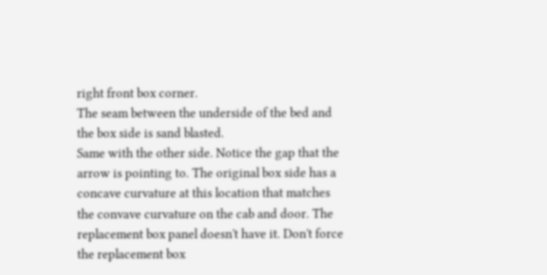right front box corner.
The seam between the underside of the bed and the box side is sand blasted.
Same with the other side. Notice the gap that the arrow is pointing to. The original box side has a concave curvature at this location that matches the convave curvature on the cab and door. The replacement box panel doesn't have it. Don't force the replacement box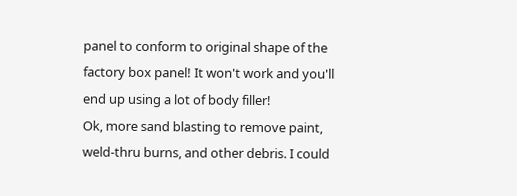panel to conform to original shape of the factory box panel! It won't work and you'll end up using a lot of body filler!
Ok, more sand blasting to remove paint, weld-thru burns, and other debris. I could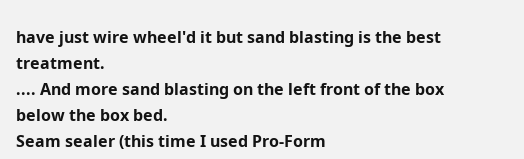have just wire wheel'd it but sand blasting is the best treatment.
.... And more sand blasting on the left front of the box below the box bed.
Seam sealer (this time I used Pro-Form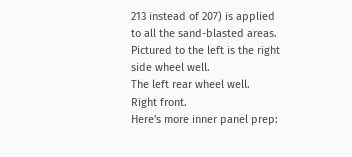213 instead of 207) is applied to all the sand-blasted areas. Pictured to the left is the right side wheel well.
The left rear wheel well.
Right front.
Here's more inner panel prep: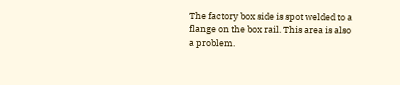The factory box side is spot welded to a flange on the box rail. This area is also a problem.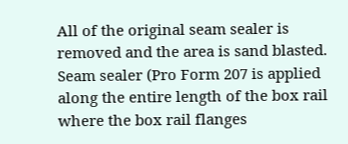All of the original seam sealer is removed and the area is sand blasted.
Seam sealer (Pro Form 207 is applied along the entire length of the box rail where the box rail flanges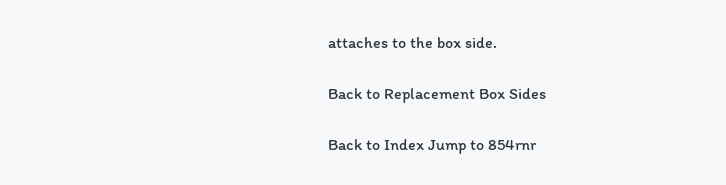attaches to the box side.

Back to Replacement Box Sides

Back to Index Jump to 854rnr